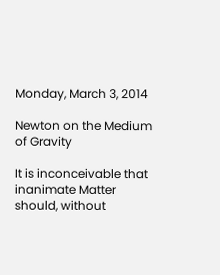Monday, March 3, 2014

Newton on the Medium of Gravity

It is inconceivable that inanimate Matter should, without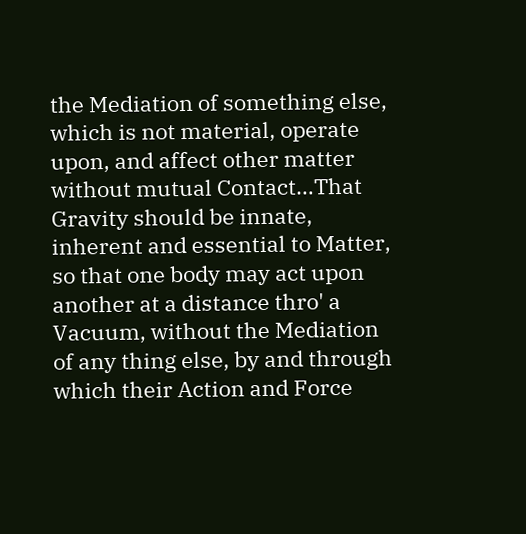the Mediation of something else, which is not material, operate upon, and affect other matter without mutual Contact…That Gravity should be innate, inherent and essential to Matter, so that one body may act upon another at a distance thro' a Vacuum, without the Mediation of any thing else, by and through which their Action and Force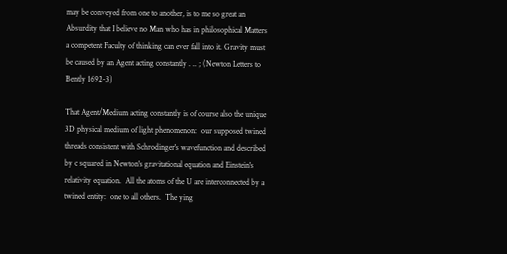may be conveyed from one to another, is to me so great an Absurdity that I believe no Man who has in philosophical Matters a competent Faculty of thinking can ever fall into it. Gravity must be caused by an Agent acting constantly . .. ; (Newton Letters to Bently 1692-3)

That Agent/Medium acting constantly is of course also the unique 3D physical medium of light phenomenon:  our supposed twined threads consistent with Schrodinger's wavefunction and described by c squared in Newton's gravitational equation and Einstein's relativity equation.  All the atoms of the U are interconnected by a twined entity:  one to all others.  The ying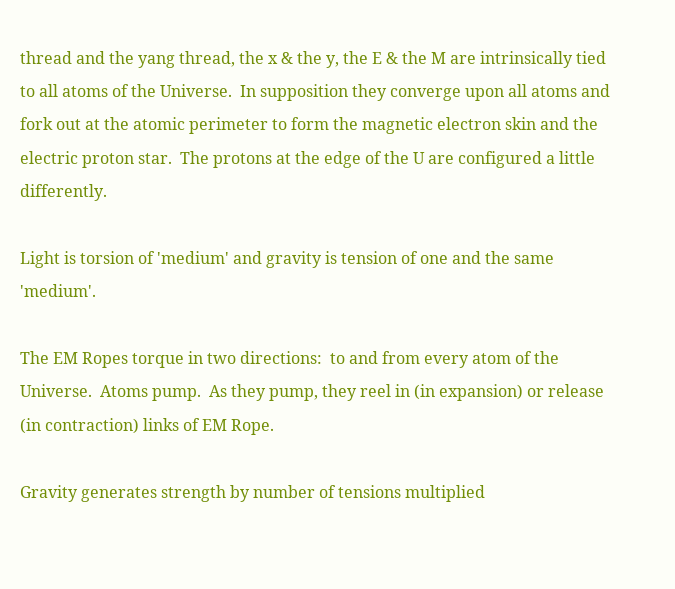thread and the yang thread, the x & the y, the E & the M are intrinsically tied to all atoms of the Universe.  In supposition they converge upon all atoms and fork out at the atomic perimeter to form the magnetic electron skin and the electric proton star.  The protons at the edge of the U are configured a little differently.

Light is torsion of 'medium' and gravity is tension of one and the same 'medium'.

The EM Ropes torque in two directions:  to and from every atom of the Universe.  Atoms pump.  As they pump, they reel in (in expansion) or release (in contraction) links of EM Rope.

Gravity generates strength by number of tensions multiplied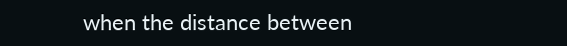when the distance between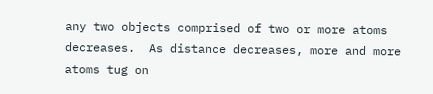any two objects comprised of two or more atoms decreases.  As distance decreases, more and more atoms tug on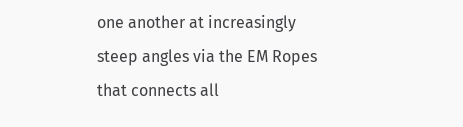one another at increasingly steep angles via the EM Ropes that connects all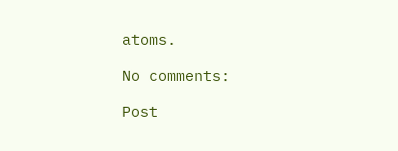atoms.

No comments:

Post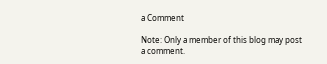a Comment

Note: Only a member of this blog may post a comment.